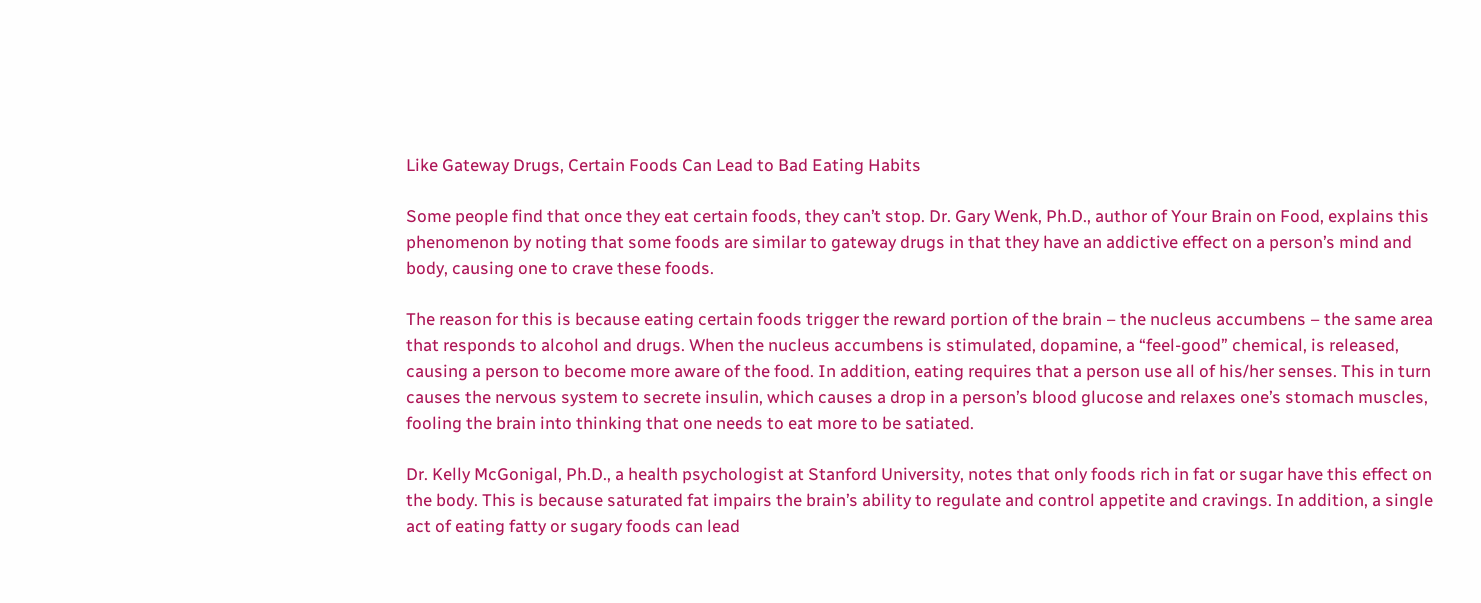Like Gateway Drugs, Certain Foods Can Lead to Bad Eating Habits

Some people find that once they eat certain foods, they can’t stop. Dr. Gary Wenk, Ph.D., author of Your Brain on Food, explains this phenomenon by noting that some foods are similar to gateway drugs in that they have an addictive effect on a person’s mind and body, causing one to crave these foods.

The reason for this is because eating certain foods trigger the reward portion of the brain – the nucleus accumbens – the same area that responds to alcohol and drugs. When the nucleus accumbens is stimulated, dopamine, a “feel-good” chemical, is released, causing a person to become more aware of the food. In addition, eating requires that a person use all of his/her senses. This in turn causes the nervous system to secrete insulin, which causes a drop in a person’s blood glucose and relaxes one’s stomach muscles, fooling the brain into thinking that one needs to eat more to be satiated.

Dr. Kelly McGonigal, Ph.D., a health psychologist at Stanford University, notes that only foods rich in fat or sugar have this effect on the body. This is because saturated fat impairs the brain’s ability to regulate and control appetite and cravings. In addition, a single act of eating fatty or sugary foods can lead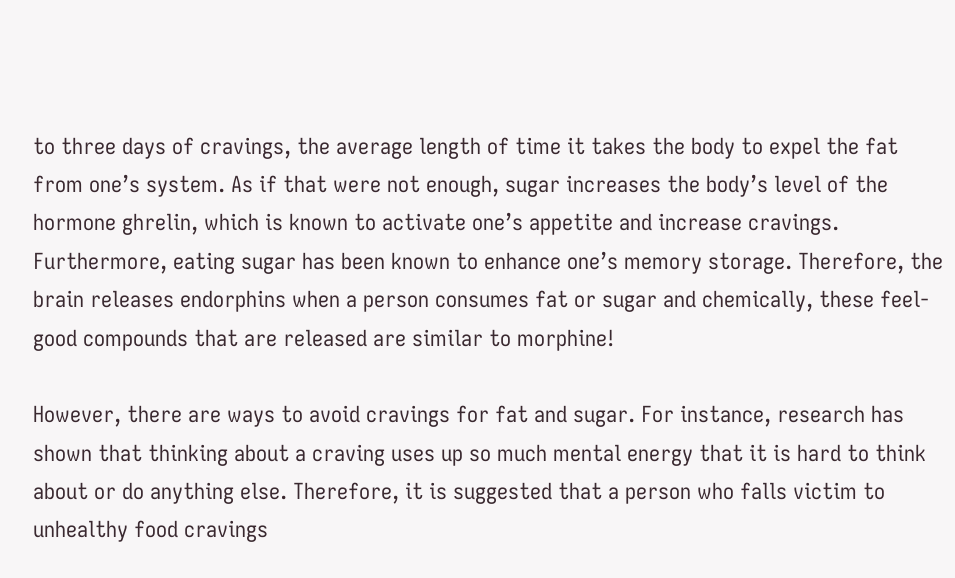to three days of cravings, the average length of time it takes the body to expel the fat from one’s system. As if that were not enough, sugar increases the body’s level of the hormone ghrelin, which is known to activate one’s appetite and increase cravings. Furthermore, eating sugar has been known to enhance one’s memory storage. Therefore, the brain releases endorphins when a person consumes fat or sugar and chemically, these feel-good compounds that are released are similar to morphine!

However, there are ways to avoid cravings for fat and sugar. For instance, research has shown that thinking about a craving uses up so much mental energy that it is hard to think about or do anything else. Therefore, it is suggested that a person who falls victim to unhealthy food cravings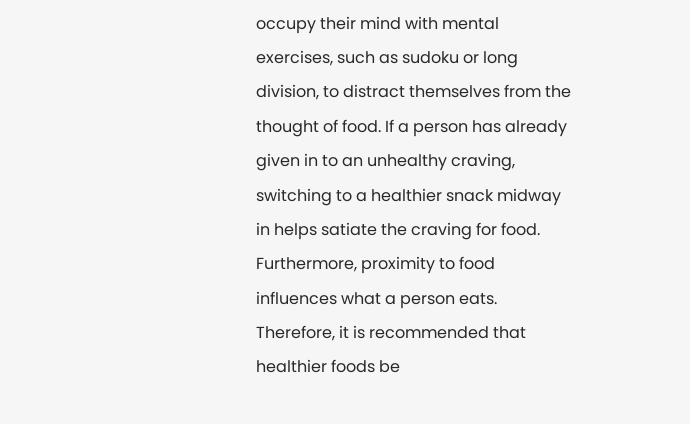occupy their mind with mental exercises, such as sudoku or long division, to distract themselves from the thought of food. If a person has already given in to an unhealthy craving, switching to a healthier snack midway in helps satiate the craving for food. Furthermore, proximity to food influences what a person eats. Therefore, it is recommended that healthier foods be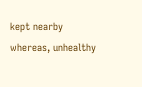kept nearby whereas, unhealthy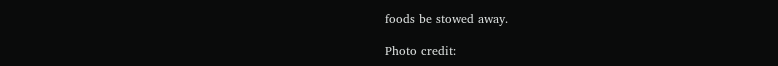foods be stowed away.

Photo credit: